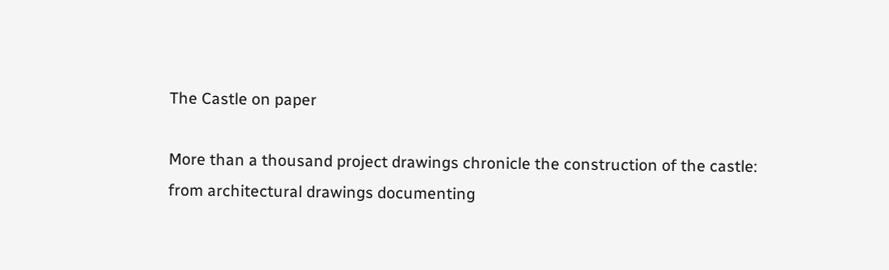The Castle on paper

More than a thousand project drawings chronicle the construction of the castle: from architectural drawings documenting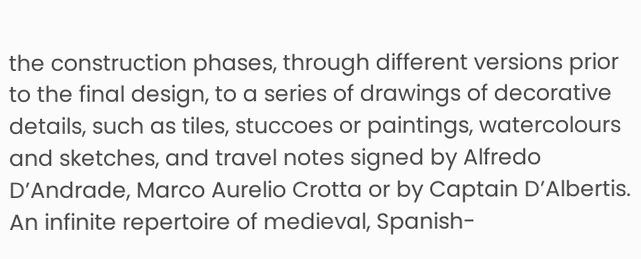the construction phases, through different versions prior to the final design, to a series of drawings of decorative details, such as tiles, stuccoes or paintings, watercolours and sketches, and travel notes signed by Alfredo D’Andrade, Marco Aurelio Crotta or by Captain D’Albertis. An infinite repertoire of medieval, Spanish-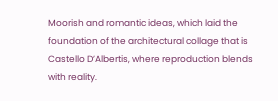Moorish and romantic ideas, which laid the foundation of the architectural collage that is Castello D’Albertis, where reproduction blends with reality.